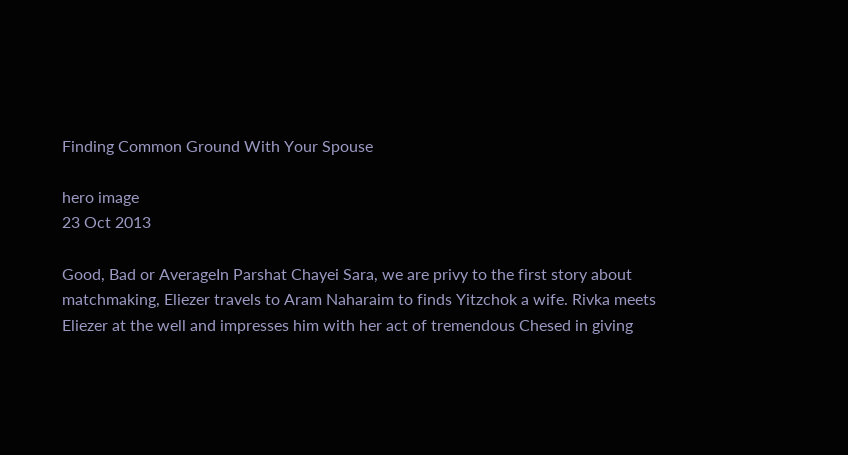Finding Common Ground With Your Spouse

hero image
23 Oct 2013

Good, Bad or AverageIn Parshat Chayei Sara, we are privy to the first story about matchmaking, Eliezer travels to Aram Naharaim to finds Yitzchok a wife. Rivka meets Eliezer at the well and impresses him with her act of tremendous Chesed in giving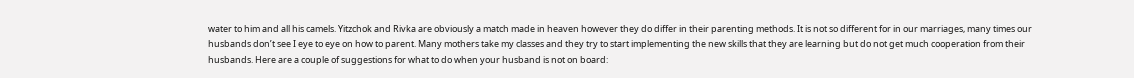water to him and all his camels. Yitzchok and Rivka are obviously a match made in heaven however they do differ in their parenting methods. It is not so different for in our marriages, many times our husbands don’t see I eye to eye on how to parent. Many mothers take my classes and they try to start implementing the new skills that they are learning but do not get much cooperation from their husbands. Here are a couple of suggestions for what to do when your husband is not on board: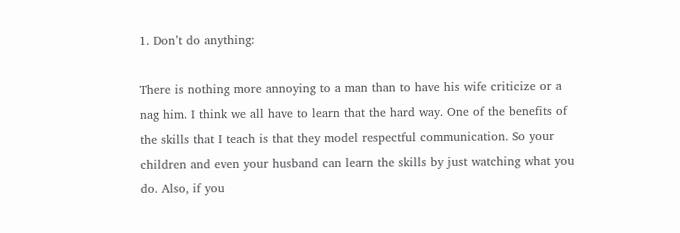1. Don’t do anything:

There is nothing more annoying to a man than to have his wife criticize or a nag him. I think we all have to learn that the hard way. One of the benefits of the skills that I teach is that they model respectful communication. So your children and even your husband can learn the skills by just watching what you do. Also, if you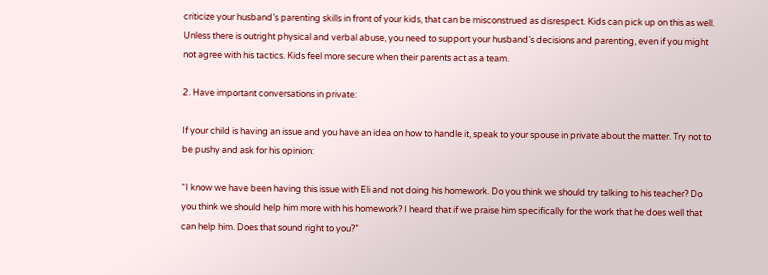criticize your husband’s parenting skills in front of your kids, that can be misconstrued as disrespect. Kids can pick up on this as well. Unless there is outright physical and verbal abuse, you need to support your husband’s decisions and parenting, even if you might not agree with his tactics. Kids feel more secure when their parents act as a team.

2. Have important conversations in private:

If your child is having an issue and you have an idea on how to handle it, speak to your spouse in private about the matter. Try not to be pushy and ask for his opinion:

“I know we have been having this issue with Eli and not doing his homework. Do you think we should try talking to his teacher? Do you think we should help him more with his homework? I heard that if we praise him specifically for the work that he does well that can help him. Does that sound right to you?”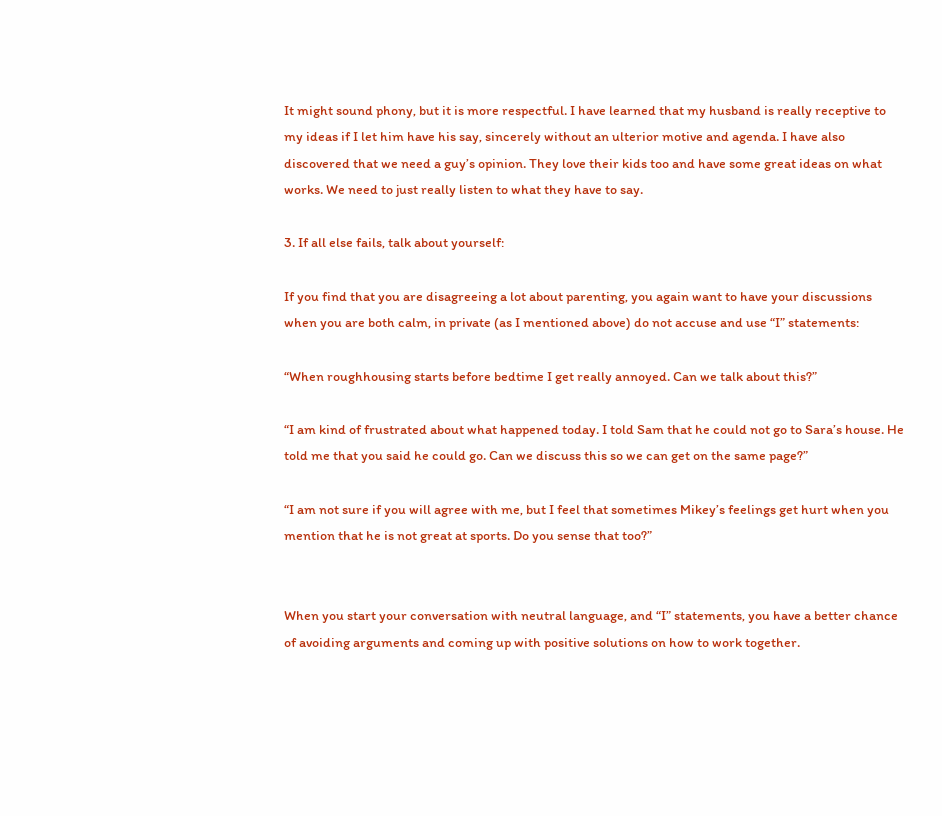It might sound phony, but it is more respectful. I have learned that my husband is really receptive to my ideas if I let him have his say, sincerely without an ulterior motive and agenda. I have also discovered that we need a guy’s opinion. They love their kids too and have some great ideas on what works. We need to just really listen to what they have to say.

3. If all else fails, talk about yourself:

If you find that you are disagreeing a lot about parenting, you again want to have your discussions when you are both calm, in private (as I mentioned above) do not accuse and use “I” statements:

“When roughhousing starts before bedtime I get really annoyed. Can we talk about this?”

“I am kind of frustrated about what happened today. I told Sam that he could not go to Sara’s house. He told me that you said he could go. Can we discuss this so we can get on the same page?”

“I am not sure if you will agree with me, but I feel that sometimes Mikey’s feelings get hurt when you mention that he is not great at sports. Do you sense that too?”


When you start your conversation with neutral language, and “I” statements, you have a better chance of avoiding arguments and coming up with positive solutions on how to work together.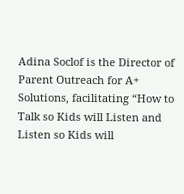Adina Soclof is the Director of Parent Outreach for A+ Solutions, facilitating “How to Talk so Kids will Listen and Listen so Kids will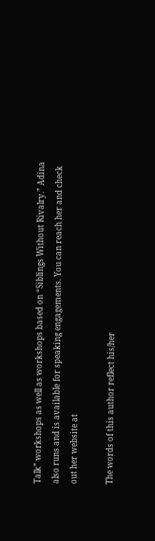Talk” workshops as well as workshops based on “Siblings Without Rivalry.” Adina also runs and is available for speaking engagements. You can reach her and check out her website at

The words of this author reflect his/her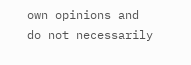own opinions and do not necessarily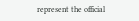represent the official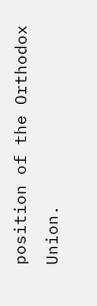position of the Orthodox Union.